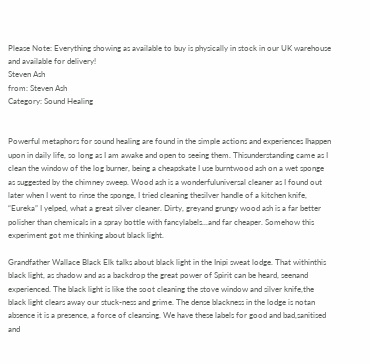Please Note: Everything showing as available to buy is physically in stock in our UK warehouse and available for delivery!
Steven Ash
from: Steven Ash
Category: Sound Healing


Powerful metaphors for sound healing are found in the simple actions and experiences Ihappen upon in daily life, so long as I am awake and open to seeing them. Thisunderstanding came as I clean the window of the log burner, being a cheapskate I use burntwood ash on a wet sponge as suggested by the chimney sweep. Wood ash is a wonderfuluniversal cleaner as I found out later when I went to rinse the sponge, I tried cleaning thesilver handle of a kitchen knife, “Eureka” I yelped, what a great silver cleaner. Dirty, greyand grungy wood ash is a far better polisher than chemicals in a spray bottle with fancylabels...and far cheaper. Somehow this experiment got me thinking about black light.

Grandfather Wallace Black Elk talks about black light in the Inipi sweat lodge. That withinthis black light, as shadow and as a backdrop the great power of Spirit can be heard, seenand experienced. The black light is like the soot cleaning the stove window and silver knife,the black light clears away our stuck-ness and grime. The dense blackness in the lodge is notan absence it is a presence, a force of cleansing. We have these labels for good and bad,sanitised and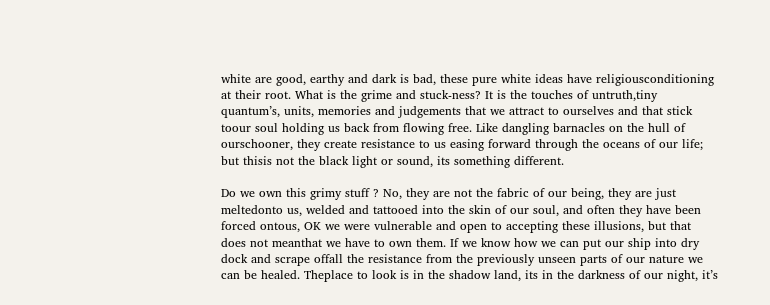white are good, earthy and dark is bad, these pure white ideas have religiousconditioning at their root. What is the grime and stuck-ness? It is the touches of untruth,tiny quantum’s, units, memories and judgements that we attract to ourselves and that stick toour soul holding us back from flowing free. Like dangling barnacles on the hull of ourschooner, they create resistance to us easing forward through the oceans of our life; but thisis not the black light or sound, its something different.

Do we own this grimy stuff ? No, they are not the fabric of our being, they are just meltedonto us, welded and tattooed into the skin of our soul, and often they have been forced ontous, OK we were vulnerable and open to accepting these illusions, but that does not meanthat we have to own them. If we know how we can put our ship into dry dock and scrape offall the resistance from the previously unseen parts of our nature we can be healed. Theplace to look is in the shadow land, its in the darkness of our night, it’s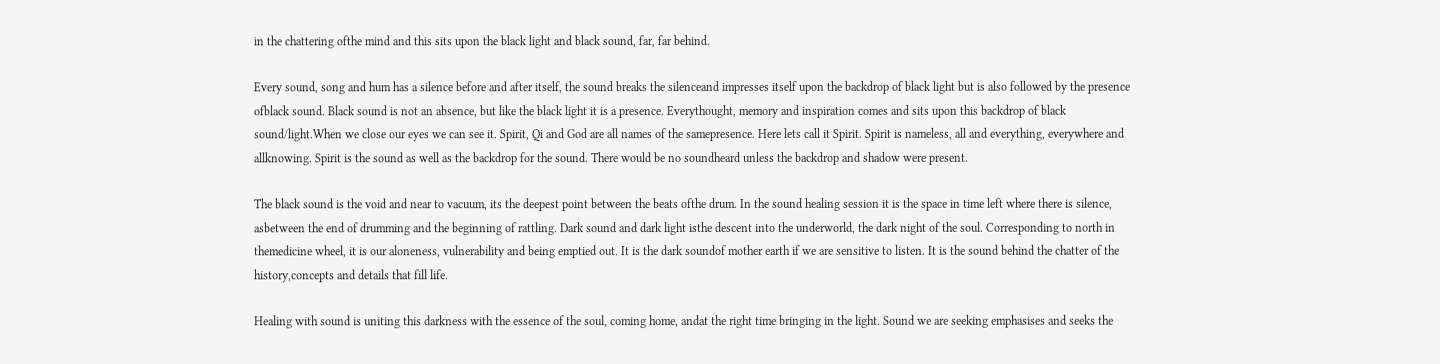in the chattering ofthe mind and this sits upon the black light and black sound, far, far behind.

Every sound, song and hum has a silence before and after itself, the sound breaks the silenceand impresses itself upon the backdrop of black light but is also followed by the presence ofblack sound. Black sound is not an absence, but like the black light it is a presence. Everythought, memory and inspiration comes and sits upon this backdrop of black sound/light.When we close our eyes we can see it. Spirit, Qi and God are all names of the samepresence. Here lets call it Spirit. Spirit is nameless, all and everything, everywhere and allknowing. Spirit is the sound as well as the backdrop for the sound. There would be no soundheard unless the backdrop and shadow were present.

The black sound is the void and near to vacuum, its the deepest point between the beats ofthe drum. In the sound healing session it is the space in time left where there is silence, asbetween the end of drumming and the beginning of rattling. Dark sound and dark light isthe descent into the underworld, the dark night of the soul. Corresponding to north in themedicine wheel, it is our aloneness, vulnerability and being emptied out. It is the dark soundof mother earth if we are sensitive to listen. It is the sound behind the chatter of the history,concepts and details that fill life.

Healing with sound is uniting this darkness with the essence of the soul, coming home, andat the right time bringing in the light. Sound we are seeking emphasises and seeks the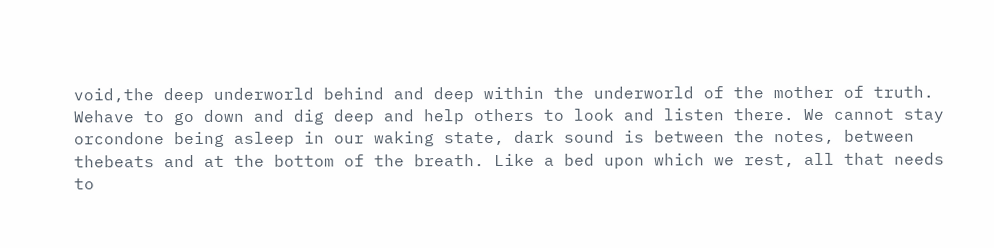void,the deep underworld behind and deep within the underworld of the mother of truth. Wehave to go down and dig deep and help others to look and listen there. We cannot stay orcondone being asleep in our waking state, dark sound is between the notes, between thebeats and at the bottom of the breath. Like a bed upon which we rest, all that needs to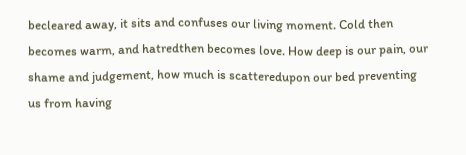becleared away, it sits and confuses our living moment. Cold then becomes warm, and hatredthen becomes love. How deep is our pain, our shame and judgement, how much is scatteredupon our bed preventing us from having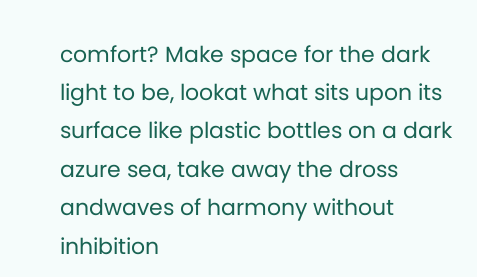comfort? Make space for the dark light to be, lookat what sits upon its surface like plastic bottles on a dark azure sea, take away the dross andwaves of harmony without inhibition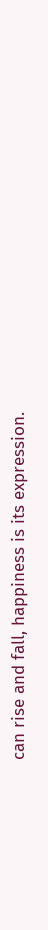can rise and fall, happiness is its expression.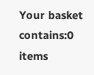Your basket contains:0 items